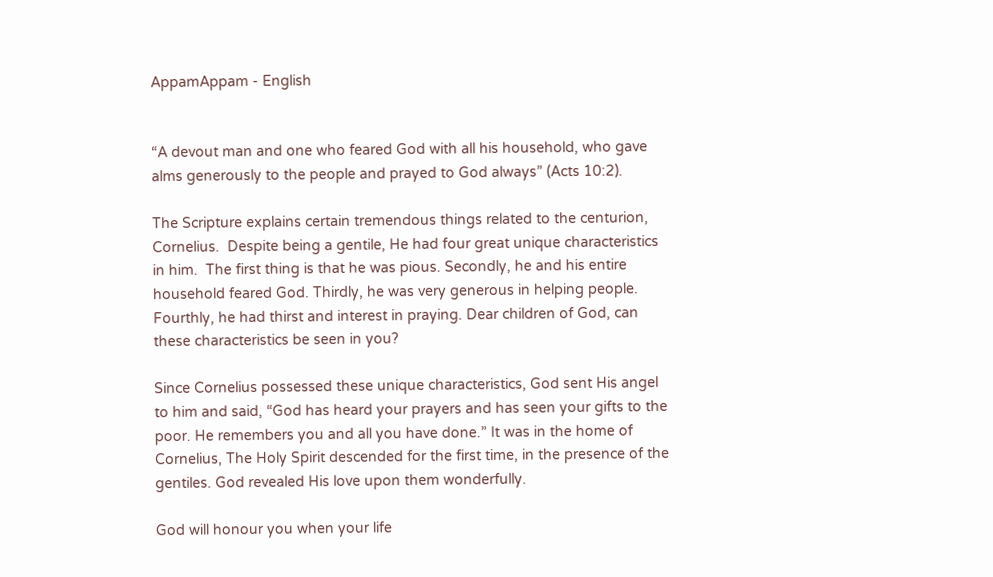AppamAppam - English


“A devout man and one who feared God with all his household, who gave alms generously to the people and prayed to God always” (Acts 10:2).

The Scripture explains certain tremendous things related to the centurion, Cornelius.  Despite being a gentile, He had four great unique characteristics in him.  The first thing is that he was pious. Secondly, he and his entire household feared God. Thirdly, he was very generous in helping people. Fourthly, he had thirst and interest in praying. Dear children of God, can these characteristics be seen in you?

Since Cornelius possessed these unique characteristics, God sent His angel to him and said, “God has heard your prayers and has seen your gifts to the poor. He remembers you and all you have done.” It was in the home of Cornelius, The Holy Spirit descended for the first time, in the presence of the gentiles. God revealed His love upon them wonderfully.

God will honour you when your life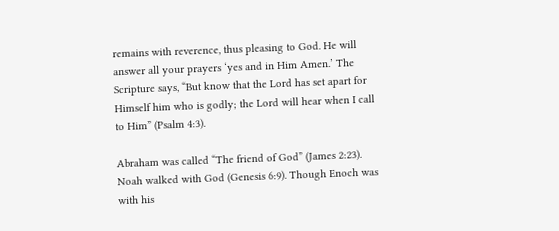remains with reverence, thus pleasing to God. He will answer all your prayers ‘yes and in Him Amen.’ The Scripture says, “But know that the Lord has set apart for Himself him who is godly; the Lord will hear when I call to Him” (Psalm 4:3).

Abraham was called “The friend of God” (James 2:23). Noah walked with God (Genesis 6:9). Though Enoch was with his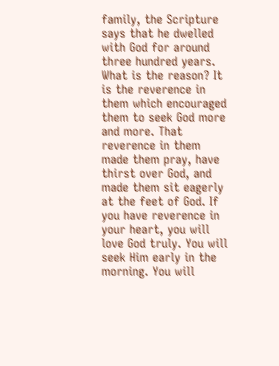family, the Scripture says that he dwelled with God for around three hundred years. What is the reason? It is the reverence in them which encouraged them to seek God more and more. That reverence in them made them pray, have thirst over God, and made them sit eagerly at the feet of God. If you have reverence in your heart, you will love God truly. You will seek Him early in the morning. You will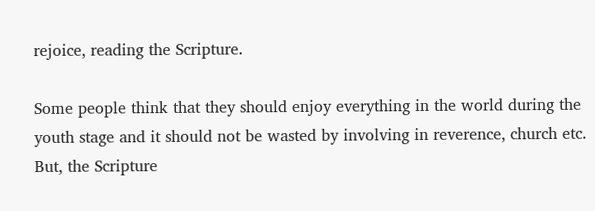rejoice, reading the Scripture.

Some people think that they should enjoy everything in the world during the youth stage and it should not be wasted by involving in reverence, church etc. But, the Scripture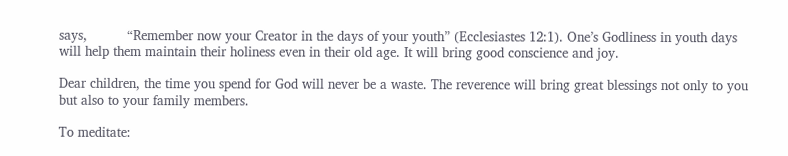says,          “Remember now your Creator in the days of your youth” (Ecclesiastes 12:1). One’s Godliness in youth days will help them maintain their holiness even in their old age. It will bring good conscience and joy.

Dear children, the time you spend for God will never be a waste. The reverence will bring great blessings not only to you but also to your family members.

To meditate: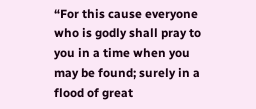“For this cause everyone who is godly shall pray to you in a time when you may be found; surely in a flood of great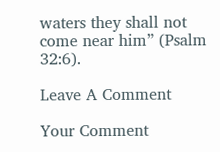waters they shall not come near him” (Psalm 32:6).

Leave A Comment

Your Comment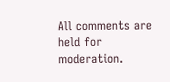All comments are held for moderation.